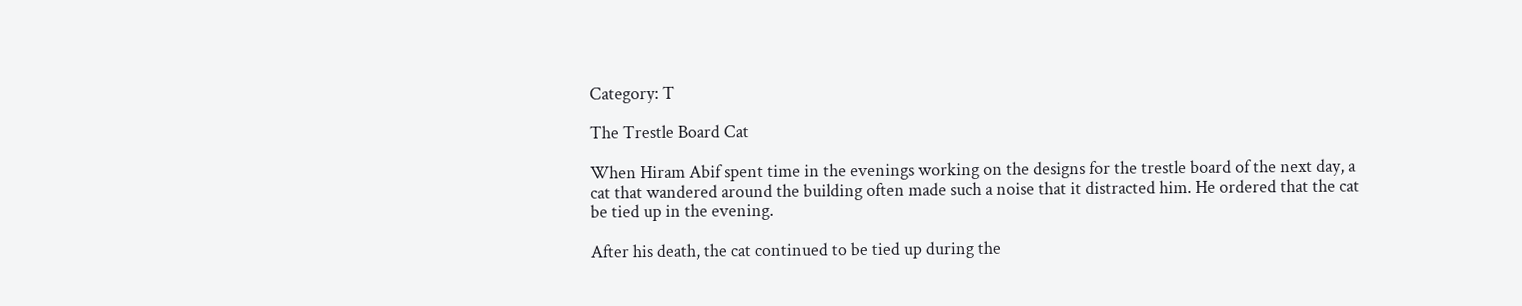Category: T

The Trestle Board Cat

When Hiram Abif spent time in the evenings working on the designs for the trestle board of the next day, a cat that wandered around the building often made such a noise that it distracted him. He ordered that the cat be tied up in the evening.

After his death, the cat continued to be tied up during the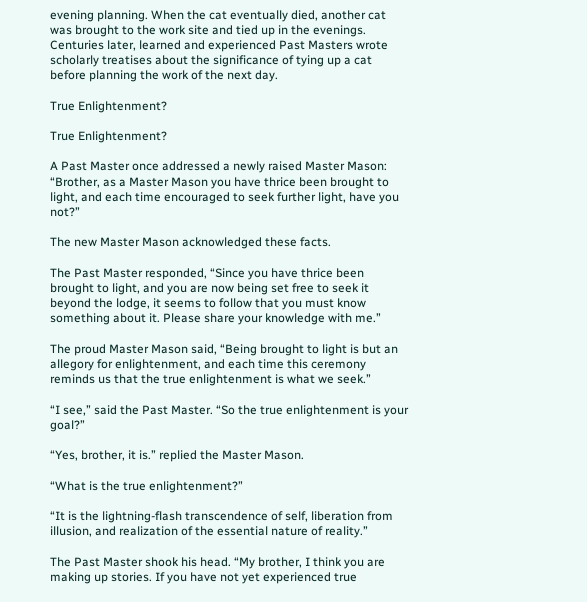evening planning. When the cat eventually died, another cat was brought to the work site and tied up in the evenings. Centuries later, learned and experienced Past Masters wrote scholarly treatises about the significance of tying up a cat before planning the work of the next day.

True Enlightenment?

True Enlightenment?

A Past Master once addressed a newly raised Master Mason: “Brother, as a Master Mason you have thrice been brought to light, and each time encouraged to seek further light, have you not?”

The new Master Mason acknowledged these facts.

The Past Master responded, “Since you have thrice been brought to light, and you are now being set free to seek it beyond the lodge, it seems to follow that you must know something about it. Please share your knowledge with me.”

The proud Master Mason said, “Being brought to light is but an allegory for enlightenment, and each time this ceremony reminds us that the true enlightenment is what we seek.”

“I see,” said the Past Master. “So the true enlightenment is your goal?”

“Yes, brother, it is.” replied the Master Mason.

“What is the true enlightenment?”

“It is the lightning-flash transcendence of self, liberation from illusion, and realization of the essential nature of reality.”

The Past Master shook his head. “My brother, I think you are making up stories. If you have not yet experienced true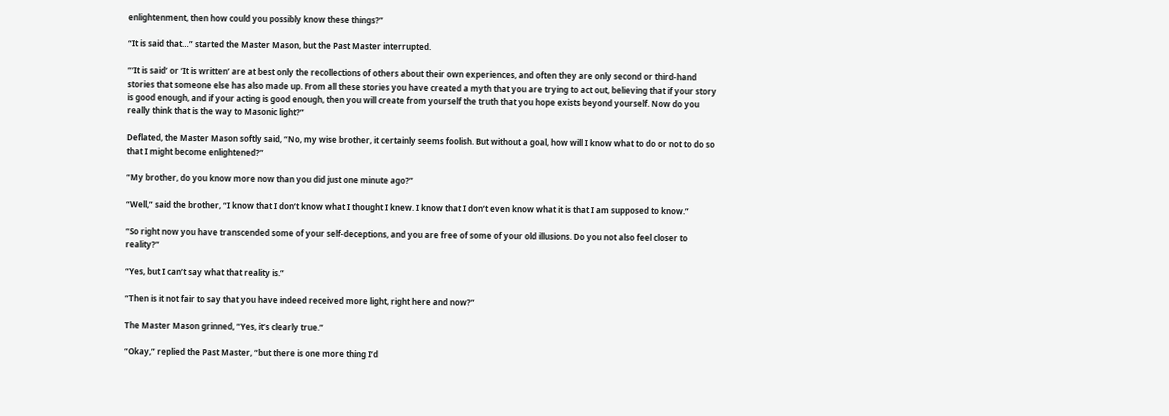enlightenment, then how could you possibly know these things?”

“It is said that…” started the Master Mason, but the Past Master interrupted.

“‘It is said’ or ‘It is written’ are at best only the recollections of others about their own experiences, and often they are only second or third-hand stories that someone else has also made up. From all these stories you have created a myth that you are trying to act out, believing that if your story is good enough, and if your acting is good enough, then you will create from yourself the truth that you hope exists beyond yourself. Now do you really think that is the way to Masonic light?”

Deflated, the Master Mason softly said, “No, my wise brother, it certainly seems foolish. But without a goal, how will I know what to do or not to do so that I might become enlightened?”

“My brother, do you know more now than you did just one minute ago?”

“Well,” said the brother, “I know that I don’t know what I thought I knew. I know that I don’t even know what it is that I am supposed to know.”

“So right now you have transcended some of your self-deceptions, and you are free of some of your old illusions. Do you not also feel closer to reality?”

“Yes, but I can’t say what that reality is.”

“Then is it not fair to say that you have indeed received more light, right here and now?”

The Master Mason grinned, “Yes, it’s clearly true.”

“Okay,” replied the Past Master, “but there is one more thing I’d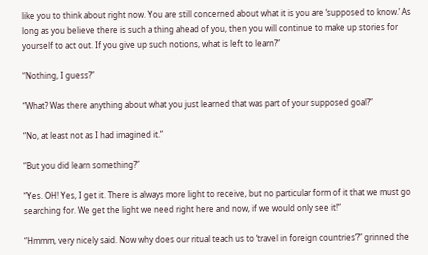like you to think about right now. You are still concerned about what it is you are ‘supposed to know.’ As long as you believe there is such a thing ahead of you, then you will continue to make up stories for yourself to act out. If you give up such notions, what is left to learn?”

“Nothing, I guess?”

“What? Was there anything about what you just learned that was part of your supposed goal?”

“No, at least not as I had imagined it.”

“But you did learn something?”

“Yes. OH! Yes, I get it. There is always more light to receive, but no particular form of it that we must go searching for. We get the light we need right here and now, if we would only see it!”

“Hmmm, very nicely said. Now why does our ritual teach us to ‘travel in foreign countries’?” grinned the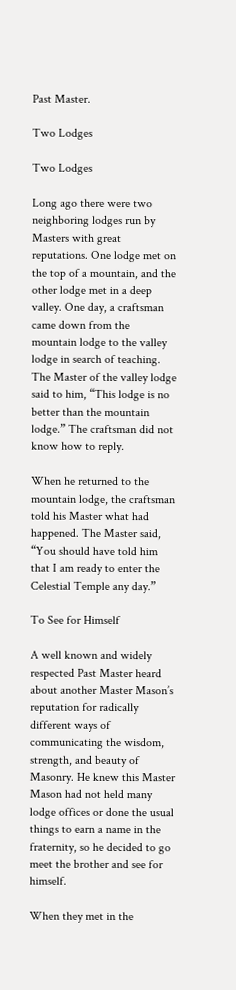Past Master.

Two Lodges

Two Lodges

Long ago there were two neighboring lodges run by Masters with great reputations. One lodge met on the top of a mountain, and the other lodge met in a deep valley. One day, a craftsman came down from the mountain lodge to the valley lodge in search of teaching. The Master of the valley lodge said to him, “This lodge is no better than the mountain lodge.” The craftsman did not know how to reply.

When he returned to the mountain lodge, the craftsman told his Master what had happened. The Master said, “You should have told him that I am ready to enter the Celestial Temple any day.”

To See for Himself

A well known and widely respected Past Master heard about another Master Mason’s reputation for radically different ways of communicating the wisdom, strength, and beauty of Masonry. He knew this Master Mason had not held many lodge offices or done the usual things to earn a name in the fraternity, so he decided to go meet the brother and see for himself.

When they met in the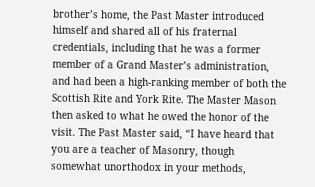brother’s home, the Past Master introduced himself and shared all of his fraternal credentials, including that he was a former member of a Grand Master’s administration, and had been a high-ranking member of both the Scottish Rite and York Rite. The Master Mason then asked to what he owed the honor of the visit. The Past Master said, “I have heard that you are a teacher of Masonry, though somewhat unorthodox in your methods,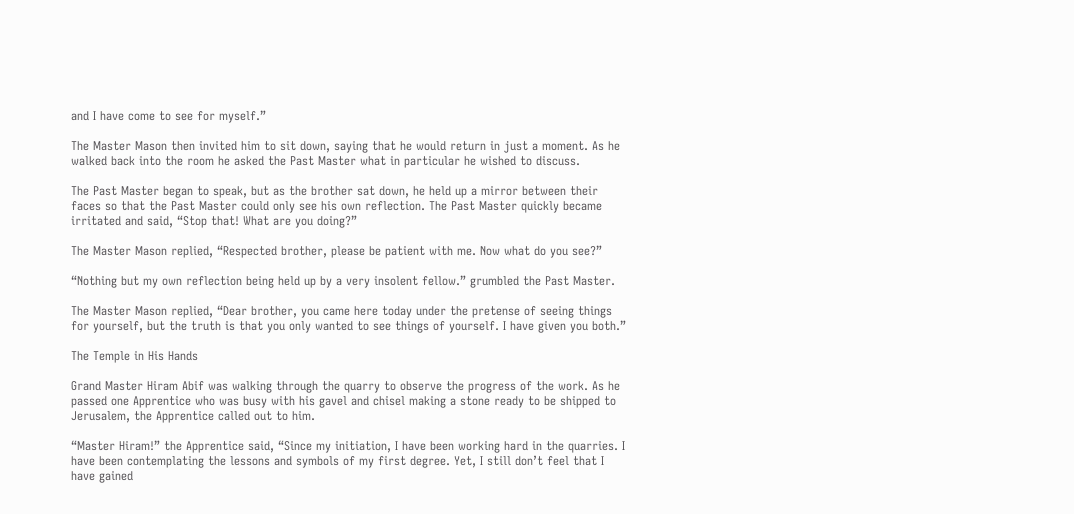and I have come to see for myself.”

The Master Mason then invited him to sit down, saying that he would return in just a moment. As he walked back into the room he asked the Past Master what in particular he wished to discuss.

The Past Master began to speak, but as the brother sat down, he held up a mirror between their faces so that the Past Master could only see his own reflection. The Past Master quickly became irritated and said, “Stop that! What are you doing?”

The Master Mason replied, “Respected brother, please be patient with me. Now what do you see?”

“Nothing but my own reflection being held up by a very insolent fellow.” grumbled the Past Master.

The Master Mason replied, “Dear brother, you came here today under the pretense of seeing things for yourself, but the truth is that you only wanted to see things of yourself. I have given you both.”

The Temple in His Hands

Grand Master Hiram Abif was walking through the quarry to observe the progress of the work. As he passed one Apprentice who was busy with his gavel and chisel making a stone ready to be shipped to Jerusalem, the Apprentice called out to him.

“Master Hiram!” the Apprentice said, “Since my initiation, I have been working hard in the quarries. I have been contemplating the lessons and symbols of my first degree. Yet, I still don’t feel that I have gained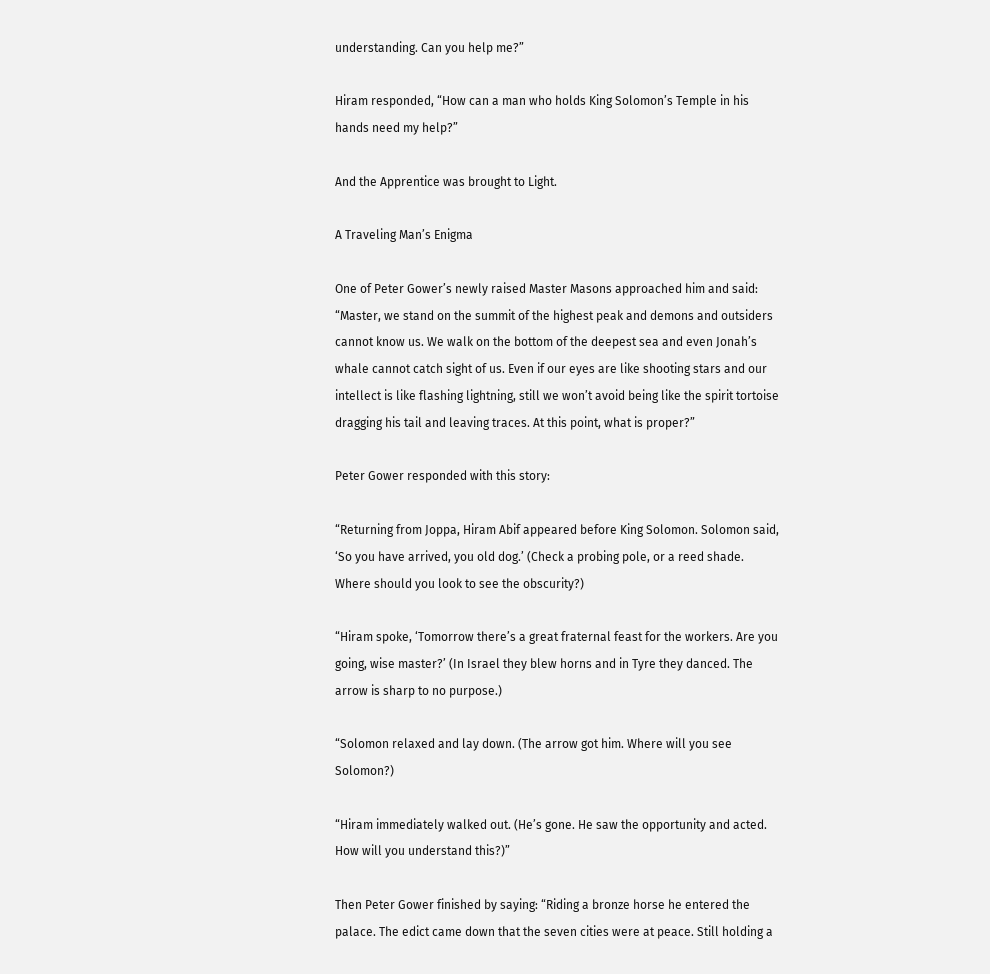understanding. Can you help me?”

Hiram responded, “How can a man who holds King Solomon’s Temple in his hands need my help?”

And the Apprentice was brought to Light.

A Traveling Man’s Enigma

One of Peter Gower’s newly raised Master Masons approached him and said: “Master, we stand on the summit of the highest peak and demons and outsiders cannot know us. We walk on the bottom of the deepest sea and even Jonah’s whale cannot catch sight of us. Even if our eyes are like shooting stars and our intellect is like flashing lightning, still we won’t avoid being like the spirit tortoise dragging his tail and leaving traces. At this point, what is proper?”

Peter Gower responded with this story:

“Returning from Joppa, Hiram Abif appeared before King Solomon. Solomon said, ‘So you have arrived, you old dog.’ (Check a probing pole, or a reed shade. Where should you look to see the obscurity?)

“Hiram spoke, ‘Tomorrow there’s a great fraternal feast for the workers. Are you going, wise master?’ (In Israel they blew horns and in Tyre they danced. The arrow is sharp to no purpose.)

“Solomon relaxed and lay down. (The arrow got him. Where will you see Solomon?)

“Hiram immediately walked out. (He’s gone. He saw the opportunity and acted. How will you understand this?)”

Then Peter Gower finished by saying: “Riding a bronze horse he entered the palace. The edict came down that the seven cities were at peace. Still holding a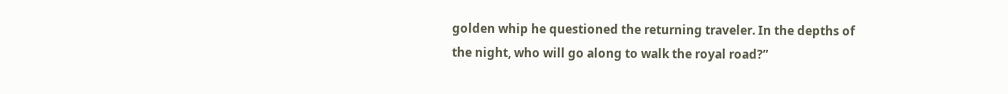golden whip he questioned the returning traveler. In the depths of the night, who will go along to walk the royal road?”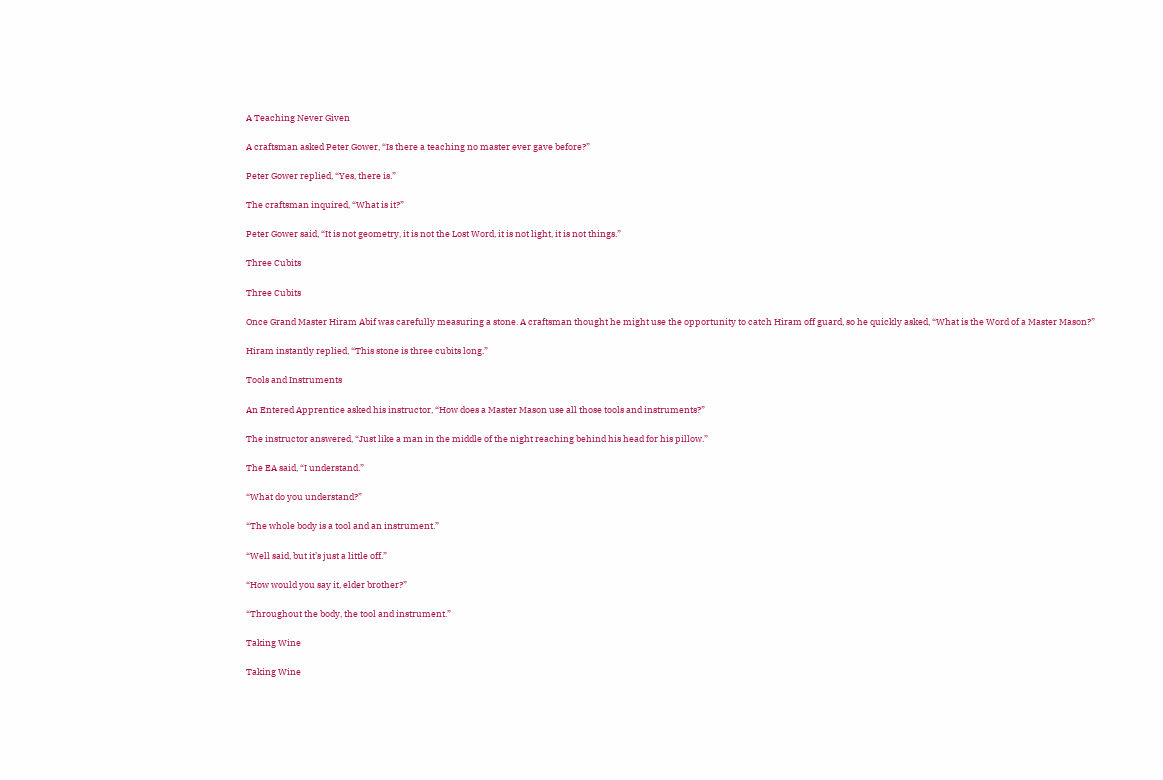A Teaching Never Given

A craftsman asked Peter Gower, “Is there a teaching no master ever gave before?”

Peter Gower replied, “Yes, there is.”

The craftsman inquired, “What is it?”

Peter Gower said, “It is not geometry, it is not the Lost Word, it is not light, it is not things.”

Three Cubits

Three Cubits

Once Grand Master Hiram Abif was carefully measuring a stone. A craftsman thought he might use the opportunity to catch Hiram off guard, so he quickly asked, “What is the Word of a Master Mason?”

Hiram instantly replied, “This stone is three cubits long.”

Tools and Instruments

An Entered Apprentice asked his instructor, “How does a Master Mason use all those tools and instruments?”

The instructor answered, “Just like a man in the middle of the night reaching behind his head for his pillow.”

The EA said, “I understand.”

“What do you understand?”

“The whole body is a tool and an instrument.”

“Well said, but it’s just a little off.”

“How would you say it, elder brother?”

“Throughout the body, the tool and instrument.”

Taking Wine

Taking Wine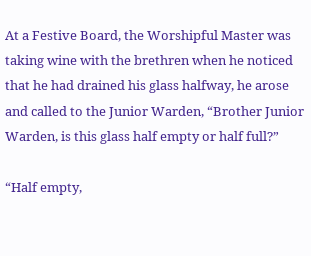At a Festive Board, the Worshipful Master was taking wine with the brethren when he noticed that he had drained his glass halfway, he arose and called to the Junior Warden, “Brother Junior Warden, is this glass half empty or half full?”

“Half empty,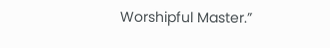Worshipful Master.”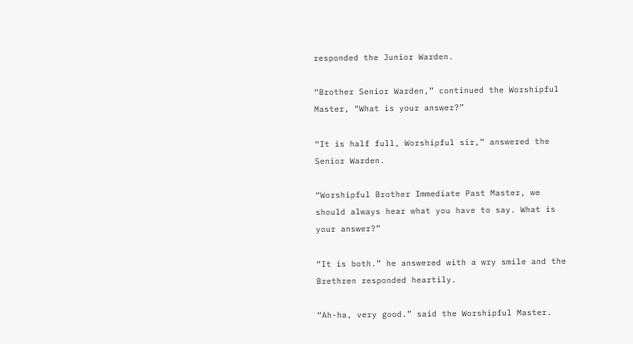responded the Junior Warden.

“Brother Senior Warden,” continued the Worshipful Master, “What is your answer?”

“It is half full, Worshipful sir,” answered the Senior Warden.

“Worshipful Brother Immediate Past Master, we should always hear what you have to say. What is your answer?”

“It is both.” he answered with a wry smile and the Brethren responded heartily.

“Ah-ha, very good.” said the Worshipful Master.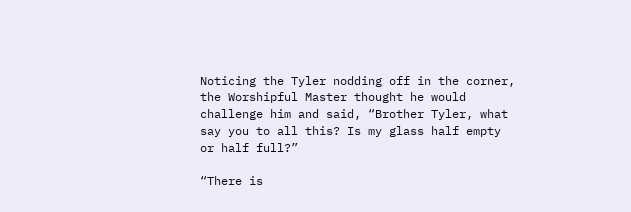Noticing the Tyler nodding off in the corner, the Worshipful Master thought he would challenge him and said, “Brother Tyler, what say you to all this? Is my glass half empty or half full?”

“There is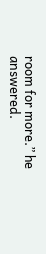room for more.” he answered.